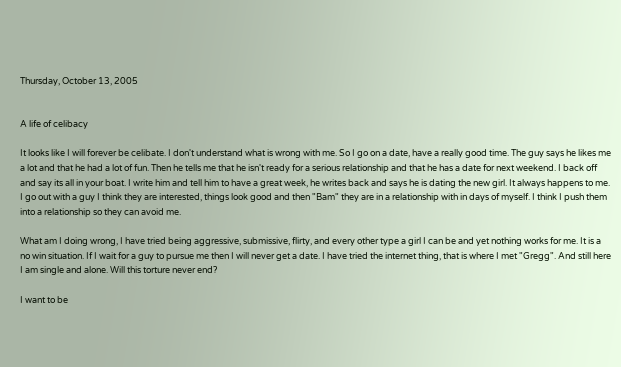Thursday, October 13, 2005


A life of celibacy

It looks like I will forever be celibate. I don't understand what is wrong with me. So I go on a date, have a really good time. The guy says he likes me a lot and that he had a lot of fun. Then he tells me that he isn't ready for a serious relationship and that he has a date for next weekend. I back off and say its all in your boat. I write him and tell him to have a great week, he writes back and says he is dating the new girl. It always happens to me. I go out with a guy I think they are interested, things look good and then "Bam" they are in a relationship with in days of myself. I think I push them into a relationship so they can avoid me.

What am I doing wrong, I have tried being aggressive, submissive, flirty, and every other type a girl I can be and yet nothing works for me. It is a no win situation. If I wait for a guy to pursue me then I will never get a date. I have tried the internet thing, that is where I met "Gregg". And still here I am single and alone. Will this torture never end?

I want to be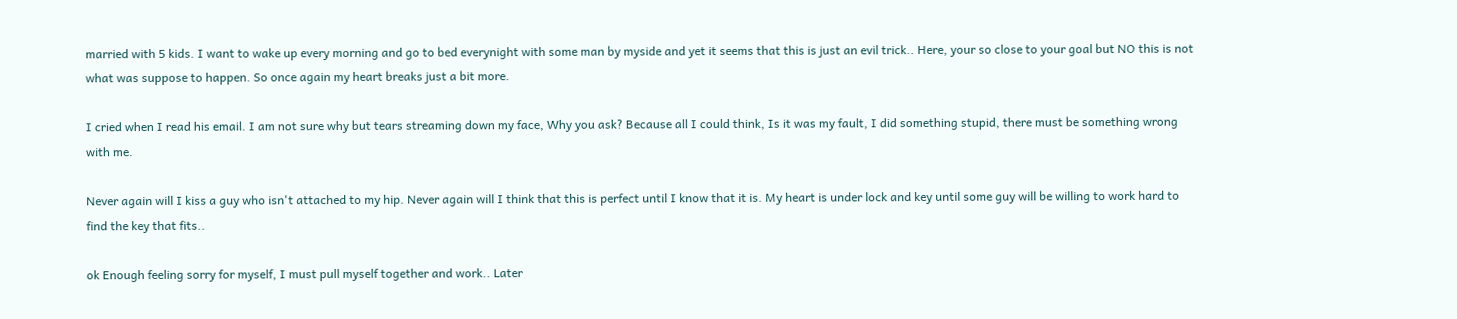married with 5 kids. I want to wake up every morning and go to bed everynight with some man by myside and yet it seems that this is just an evil trick.. Here, your so close to your goal but NO this is not what was suppose to happen. So once again my heart breaks just a bit more.

I cried when I read his email. I am not sure why but tears streaming down my face, Why you ask? Because all I could think, Is it was my fault, I did something stupid, there must be something wrong with me.

Never again will I kiss a guy who isn't attached to my hip. Never again will I think that this is perfect until I know that it is. My heart is under lock and key until some guy will be willing to work hard to find the key that fits..

ok Enough feeling sorry for myself, I must pull myself together and work.. Later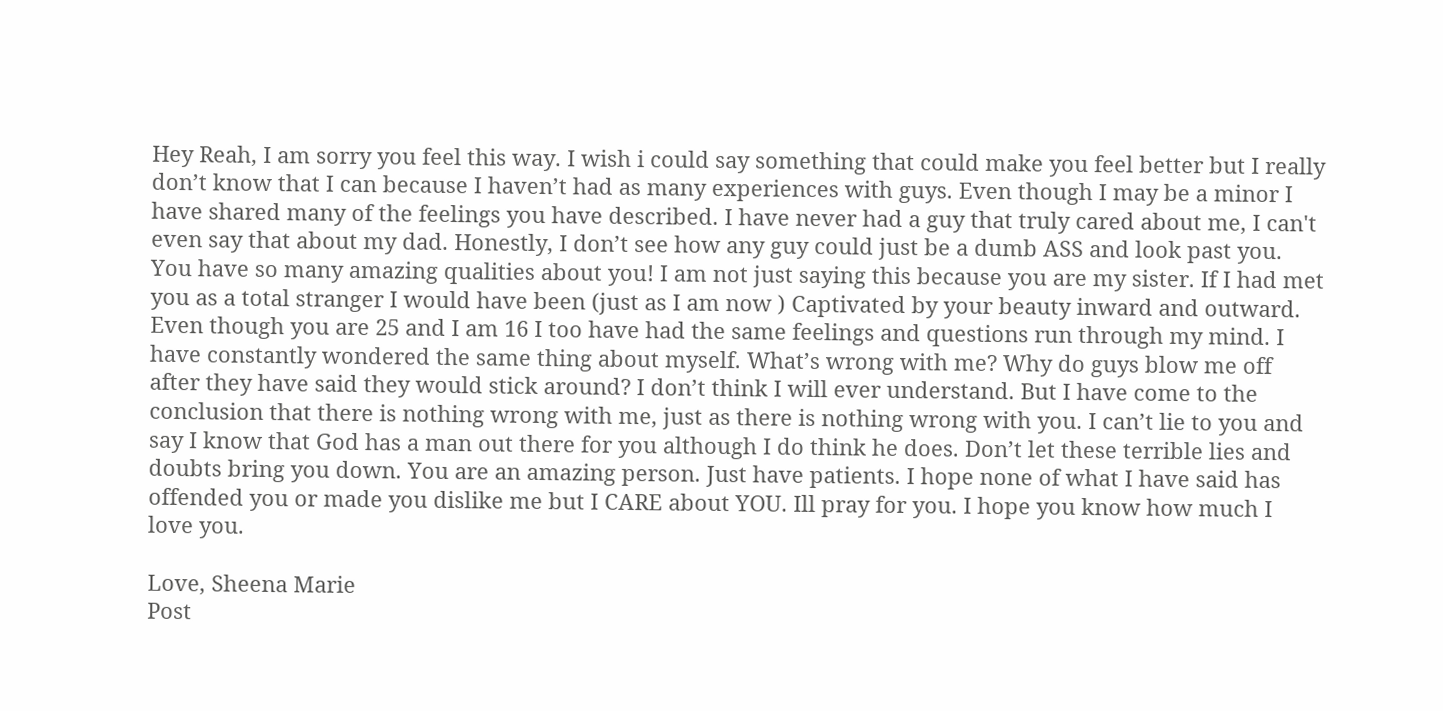Hey Reah, I am sorry you feel this way. I wish i could say something that could make you feel better but I really don’t know that I can because I haven’t had as many experiences with guys. Even though I may be a minor I have shared many of the feelings you have described. I have never had a guy that truly cared about me, I can't even say that about my dad. Honestly, I don’t see how any guy could just be a dumb ASS and look past you. You have so many amazing qualities about you! I am not just saying this because you are my sister. If I had met you as a total stranger I would have been (just as I am now ) Captivated by your beauty inward and outward. Even though you are 25 and I am 16 I too have had the same feelings and questions run through my mind. I have constantly wondered the same thing about myself. What’s wrong with me? Why do guys blow me off after they have said they would stick around? I don’t think I will ever understand. But I have come to the conclusion that there is nothing wrong with me, just as there is nothing wrong with you. I can’t lie to you and say I know that God has a man out there for you although I do think he does. Don’t let these terrible lies and doubts bring you down. You are an amazing person. Just have patients. I hope none of what I have said has offended you or made you dislike me but I CARE about YOU. Ill pray for you. I hope you know how much I love you.

Love, Sheena Marie
Post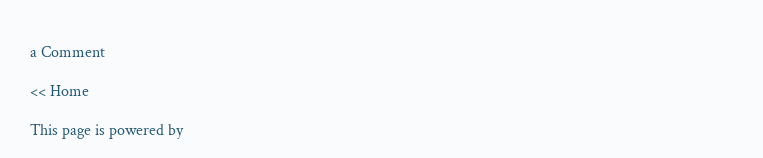a Comment

<< Home

This page is powered by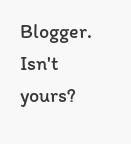Blogger. Isn't yours?